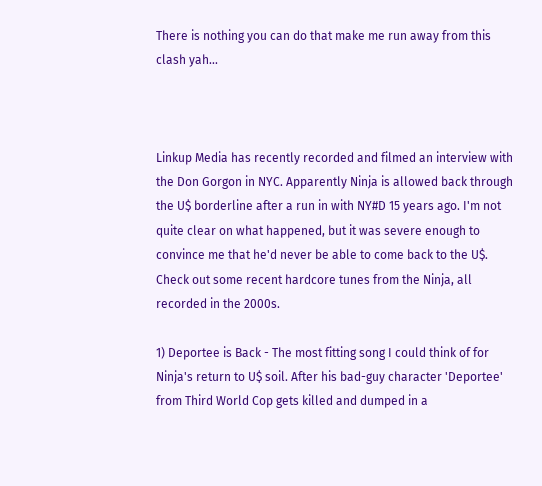There is nothing you can do that make me run away from this clash yah...



Linkup Media has recently recorded and filmed an interview with the Don Gorgon in NYC. Apparently Ninja is allowed back through the U$ borderline after a run in with NY#D 15 years ago. I'm not quite clear on what happened, but it was severe enough to convince me that he'd never be able to come back to the U$. Check out some recent hardcore tunes from the Ninja, all recorded in the 2000s.

1) Deportee is Back - The most fitting song I could think of for Ninja's return to U$ soil. After his bad-guy character 'Deportee' from Third World Cop gets killed and dumped in a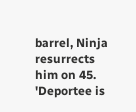barrel, Ninja resurrects him on 45. 'Deportee is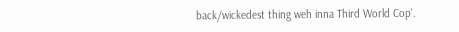back/wickedest thing weh inna Third World Cop'.